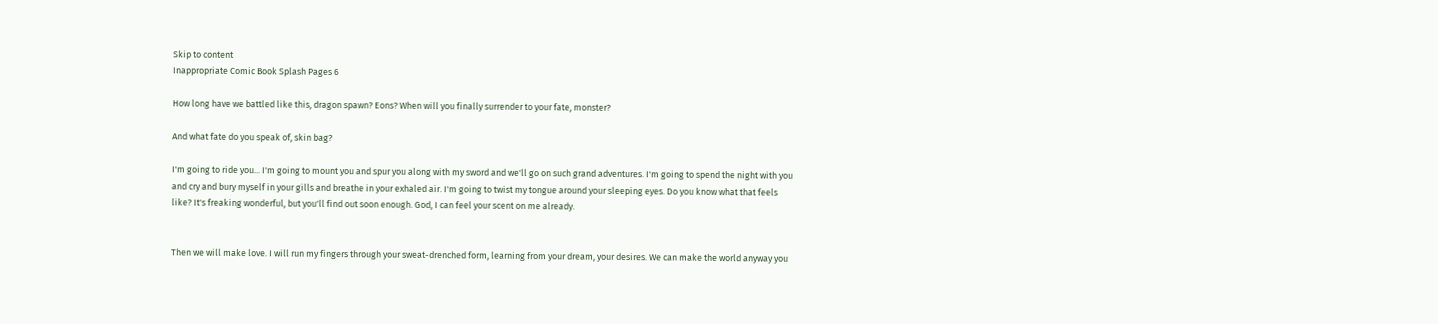Skip to content
Inappropriate Comic Book Splash Pages 6

How long have we battled like this, dragon spawn? Eons? When will you finally surrender to your fate, monster?

And what fate do you speak of, skin bag?

I'm going to ride you... I'm going to mount you and spur you along with my sword and we'll go on such grand adventures. I'm going to spend the night with you and cry and bury myself in your gills and breathe in your exhaled air. I'm going to twist my tongue around your sleeping eyes. Do you know what that feels like? It's freaking wonderful, but you'll find out soon enough. God, I can feel your scent on me already.


Then we will make love. I will run my fingers through your sweat-drenched form, learning from your dream, your desires. We can make the world anyway you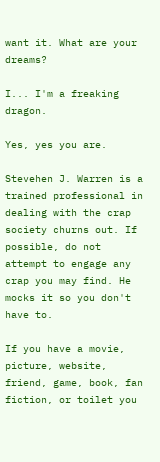want it. What are your dreams?

I... I'm a freaking dragon.

Yes, yes you are.

Stevehen J. Warren is a trained professional in dealing with the crap society churns out. If possible, do not attempt to engage any crap you may find. He mocks it so you don't have to.

If you have a movie, picture, website, friend, game, book, fan fiction, or toilet you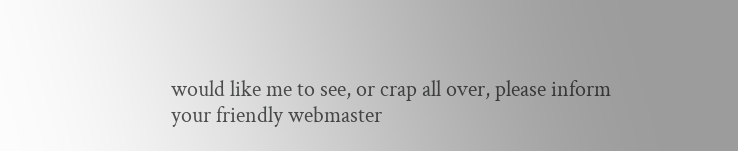would like me to see, or crap all over, please inform your friendly webmaster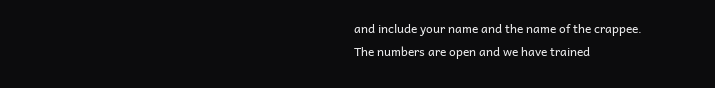and include your name and the name of the crappee. The numbers are open and we have trained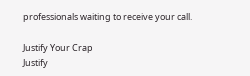professionals waiting to receive your call.

Justify Your Crap
Justify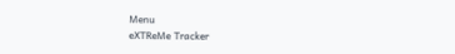Menu
eXTReMe Tracker